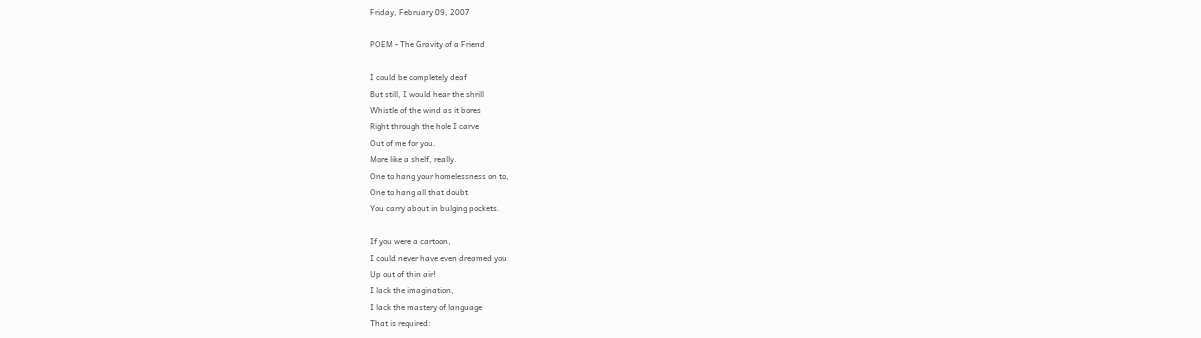Friday, February 09, 2007

POEM - The Gravity of a Friend

I could be completely deaf
But still, I would hear the shrill
Whistle of the wind as it bores
Right through the hole I carve
Out of me for you.
More like a shelf, really.
One to hang your homelessness on to,
One to hang all that doubt
You carry about in bulging pockets.

If you were a cartoon,
I could never have even dreamed you
Up out of thin air!
I lack the imagination,
I lack the mastery of language
That is required: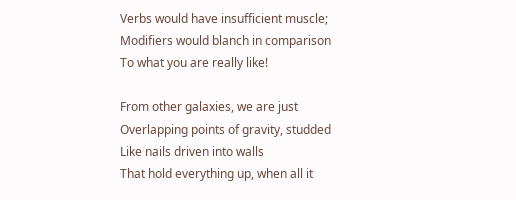Verbs would have insufficient muscle;
Modifiers would blanch in comparison
To what you are really like!

From other galaxies, we are just
Overlapping points of gravity, studded
Like nails driven into walls
That hold everything up, when all it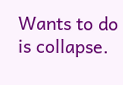Wants to do is collapse.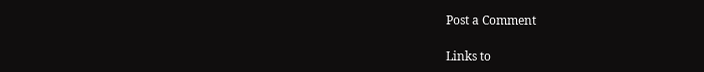Post a Comment

Links to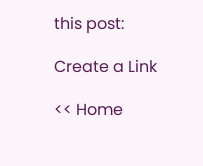this post:

Create a Link

<< Home